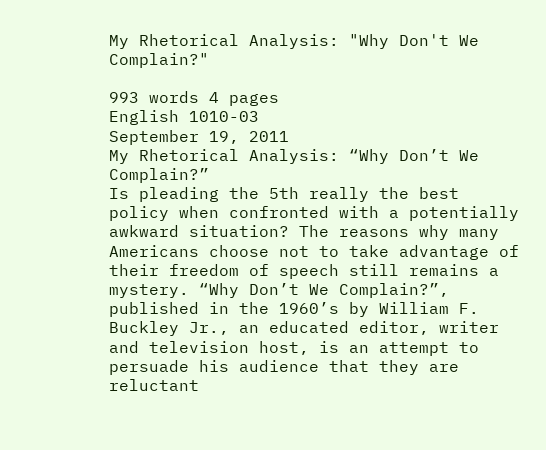My Rhetorical Analysis: "Why Don't We Complain?"

993 words 4 pages
English 1010-03
September 19, 2011
My Rhetorical Analysis: “Why Don’t We Complain?”
Is pleading the 5th really the best policy when confronted with a potentially awkward situation? The reasons why many Americans choose not to take advantage of their freedom of speech still remains a mystery. “Why Don’t We Complain?”, published in the 1960’s by William F. Buckley Jr., an educated editor, writer and television host, is an attempt to persuade his audience that they are reluctant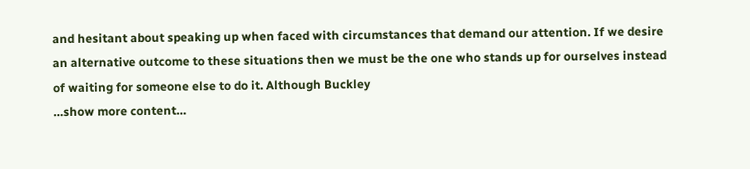and hesitant about speaking up when faced with circumstances that demand our attention. If we desire an alternative outcome to these situations then we must be the one who stands up for ourselves instead of waiting for someone else to do it. Although Buckley
…show more content…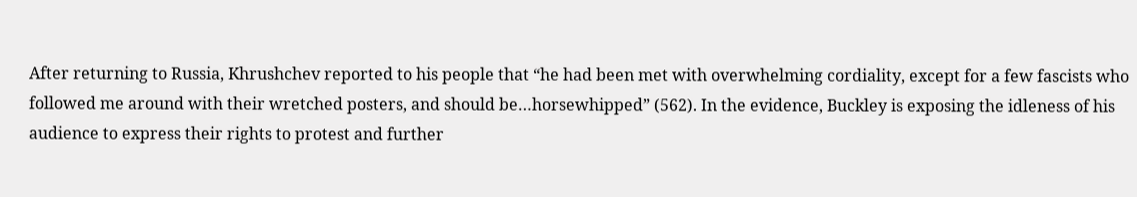After returning to Russia, Khrushchev reported to his people that “he had been met with overwhelming cordiality, except for a few fascists who followed me around with their wretched posters, and should be…horsewhipped” (562). In the evidence, Buckley is exposing the idleness of his audience to express their rights to protest and further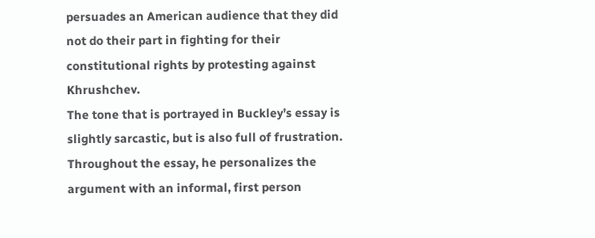persuades an American audience that they did not do their part in fighting for their constitutional rights by protesting against Khrushchev.
The tone that is portrayed in Buckley’s essay is slightly sarcastic, but is also full of frustration. Throughout the essay, he personalizes the argument with an informal, first person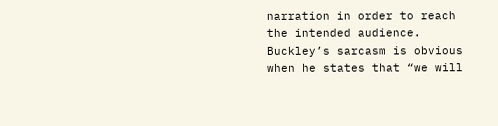narration in order to reach the intended audience. Buckley’s sarcasm is obvious when he states that “we will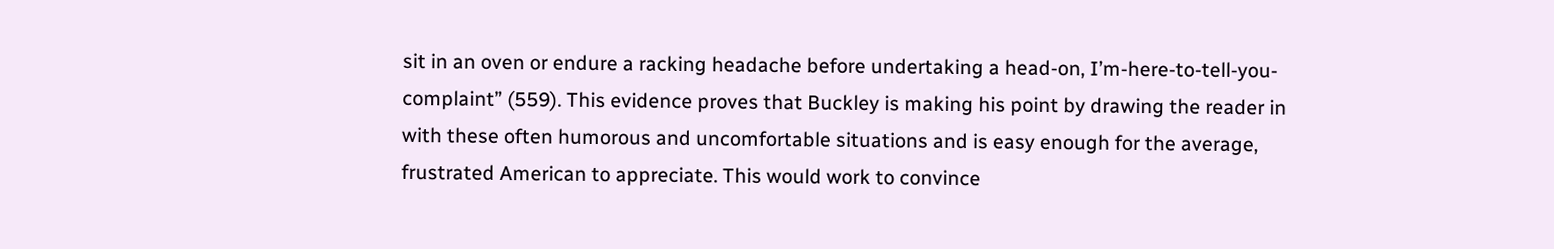sit in an oven or endure a racking headache before undertaking a head-on, I’m-here-to-tell-you-complaint” (559). This evidence proves that Buckley is making his point by drawing the reader in with these often humorous and uncomfortable situations and is easy enough for the average, frustrated American to appreciate. This would work to convince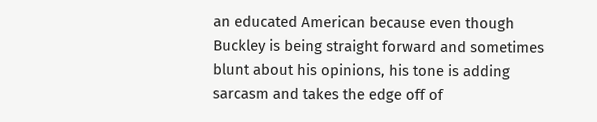an educated American because even though Buckley is being straight forward and sometimes blunt about his opinions, his tone is adding sarcasm and takes the edge off of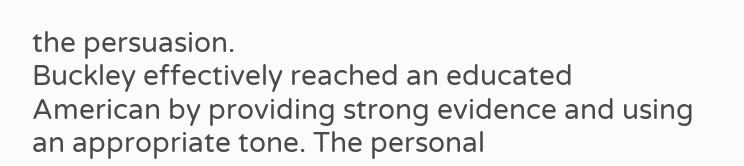the persuasion.
Buckley effectively reached an educated American by providing strong evidence and using an appropriate tone. The personal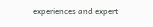experiences and expert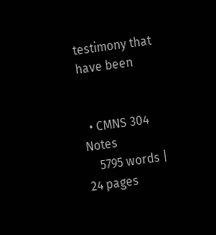testimony that have been


  • CMNS 304 Notes
    5795 words | 24 pages